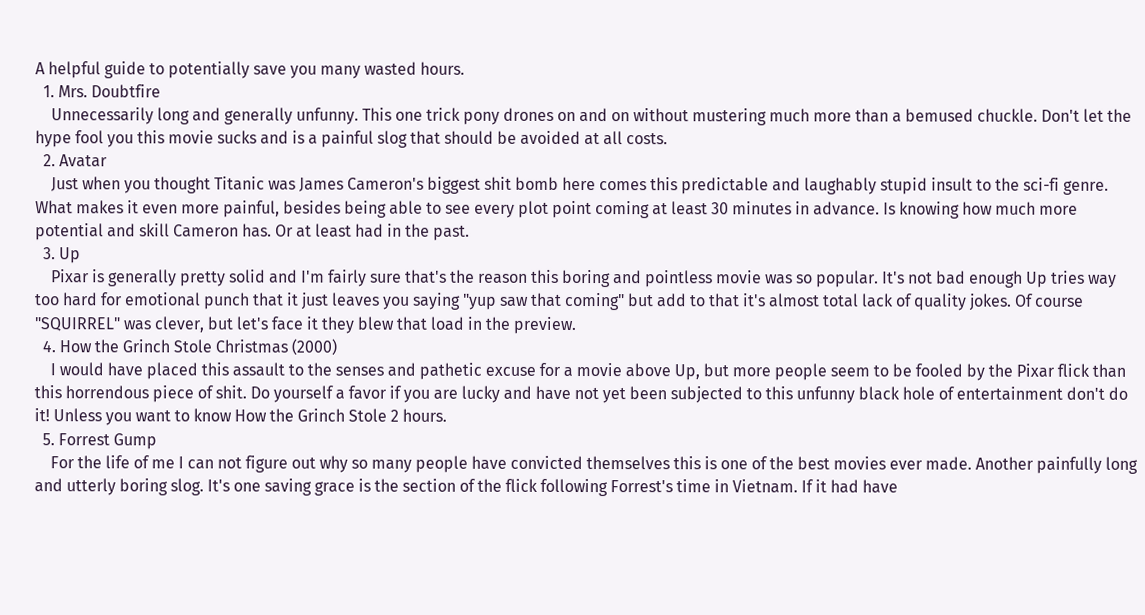A helpful guide to potentially save you many wasted hours.
  1. Mrs. Doubtfire
    Unnecessarily long and generally unfunny. This one trick pony drones on and on without mustering much more than a bemused chuckle. Don't let the hype fool you this movie sucks and is a painful slog that should be avoided at all costs.
  2. Avatar
    Just when you thought Titanic was James Cameron's biggest shit bomb here comes this predictable and laughably stupid insult to the sci-fi genre. What makes it even more painful, besides being able to see every plot point coming at least 30 minutes in advance. Is knowing how much more potential and skill Cameron has. Or at least had in the past.
  3. Up
    Pixar is generally pretty solid and I'm fairly sure that's the reason this boring and pointless movie was so popular. It's not bad enough Up tries way too hard for emotional punch that it just leaves you saying "yup saw that coming" but add to that it's almost total lack of quality jokes. Of course "SQUIRREL" was clever, but let's face it they blew that load in the preview.
  4. How the Grinch Stole Christmas (2000)
    I would have placed this assault to the senses and pathetic excuse for a movie above Up, but more people seem to be fooled by the Pixar flick than this horrendous piece of shit. Do yourself a favor if you are lucky and have not yet been subjected to this unfunny black hole of entertainment don't do it! Unless you want to know How the Grinch Stole 2 hours.
  5. Forrest Gump
    For the life of me I can not figure out why so many people have convicted themselves this is one of the best movies ever made. Another painfully long and utterly boring slog. It's one saving grace is the section of the flick following Forrest's time in Vietnam. If it had have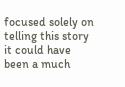focused solely on telling this story it could have been a much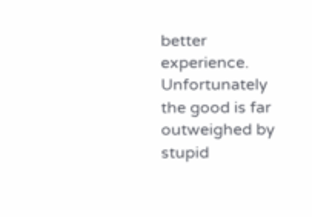better experience. Unfortunately the good is far outweighed by stupid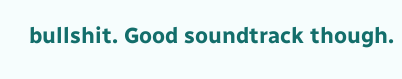bullshit. Good soundtrack though.